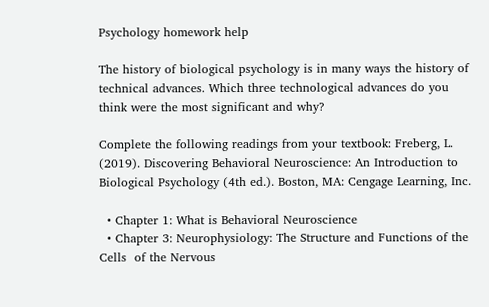Psychology homework help

The history of biological psychology is in many ways the history of technical advances. Which three technological advances do you think were the most significant and why?

Complete the following readings from your textbook: Freberg, L. (2019). Discovering Behavioral Neuroscience: An Introduction to Biological Psychology (4th ed.). Boston, MA: Cengage Learning, Inc.

  • Chapter 1: What is Behavioral Neuroscience
  • Chapter 3: Neurophysiology: The Structure and Functions of the Cells  of the Nervous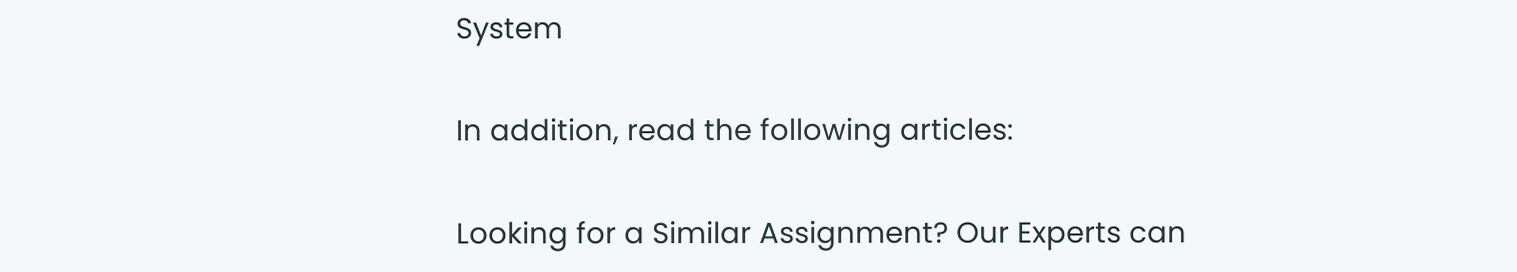System

In addition, read the following articles:

Looking for a Similar Assignment? Our Experts can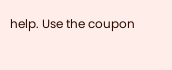help. Use the coupon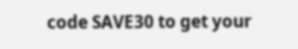code SAVE30 to get your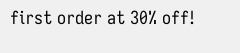first order at 30% off!